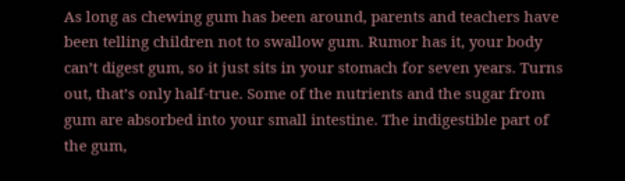As long as chewing gum has been around, parents and teachers have been telling children not to swallow gum. Rumor has it, your body can’t digest gum, so it just sits in your stomach for seven years. Turns out, that’s only half-true. Some of the nutrients and the sugar from gum are absorbed into your small intestine. The indigestible part of the gum,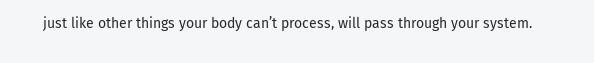just like other things your body can’t process, will pass through your system.